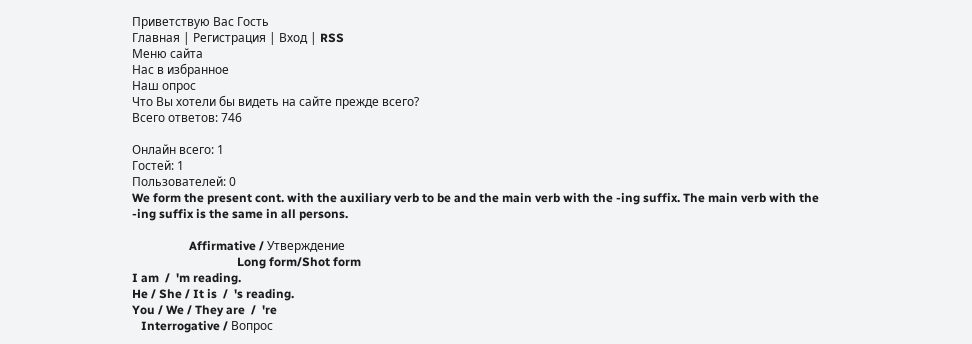Приветствую Вас Гость
Главная | Регистрация | Вход | RSS
Меню сайта
Нас в избранное
Наш опрос
Что Вы хотели бы видеть на сайте прежде всего?
Всего ответов: 746

Онлайн всего: 1
Гостей: 1
Пользователей: 0
We form the present cont. with the auxiliary verb to be and the main verb with the -ing suffix. The main verb with the -ing suffix is the same in all persons.

                   Affirmative / Утверждение
                                   Long form/Shot form
I am  /  'm reading.
He / She / It is  /  's reading.
You / We / They are  /  're
   Interrogative / Вопрос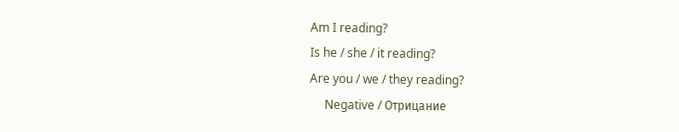Am I reading?
Is he / she / it reading?
Are you / we / they reading?
     Negative / Отрицание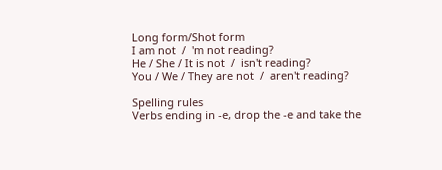Long form/Shot form
I am not  /  'm not reading?
He / She / It is not  /  isn't reading?
You / We / They are not  /  aren't reading?

Spelling rules
Verbs ending in -e, drop the -e and take the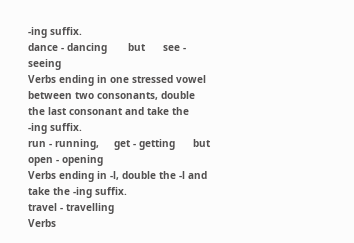-ing suffix.
dance - dancing       but      see - seeing
Verbs ending in one stressed vowel between two consonants, double the last consonant and take the -ing suffix.
run - running,     get - getting      but     open - opening
Verbs ending in -l, double the -l and take the -ing suffix.
travel - travelling
Verbs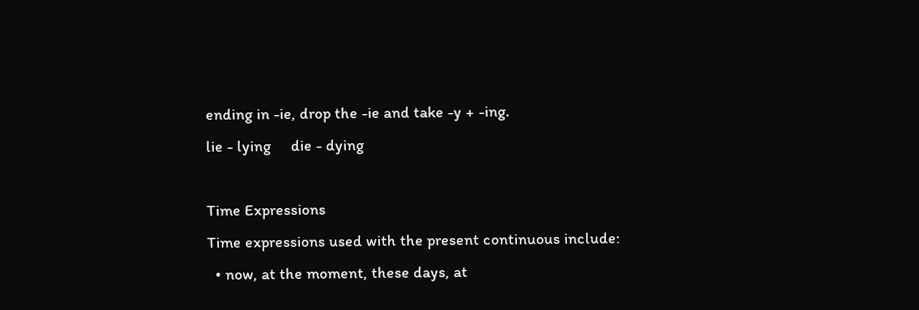ending in -ie, drop the -ie and take -y + -ing.
lie - lying     die - dying

Time Expressions
Time expressions used with the present continuous include:
  • now, at the moment, these days, at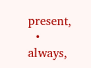present,
  • always,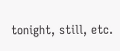tonight, still, etc.